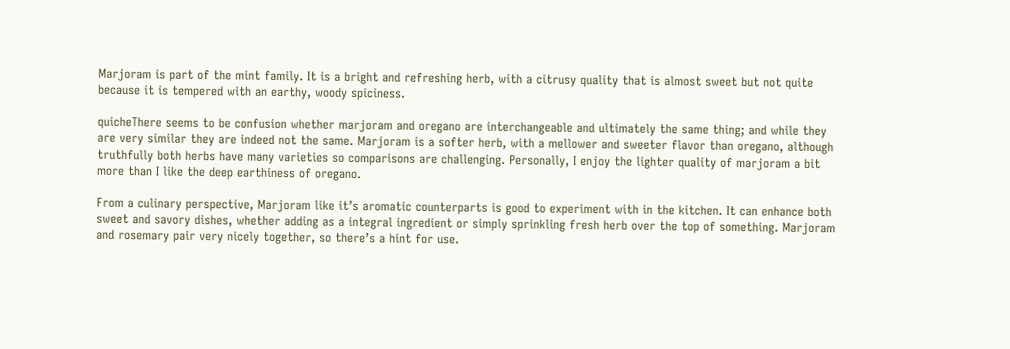Marjoram is part of the mint family. It is a bright and refreshing herb, with a citrusy quality that is almost sweet but not quite because it is tempered with an earthy, woody spiciness.

quicheThere seems to be confusion whether marjoram and oregano are interchangeable and ultimately the same thing; and while they are very similar they are indeed not the same. Marjoram is a softer herb, with a mellower and sweeter flavor than oregano, although truthfully both herbs have many varieties so comparisons are challenging. Personally, I enjoy the lighter quality of marjoram a bit more than I like the deep earthiness of oregano.

From a culinary perspective, Marjoram like it’s aromatic counterparts is good to experiment with in the kitchen. It can enhance both sweet and savory dishes, whether adding as a integral ingredient or simply sprinkling fresh herb over the top of something. Marjoram and rosemary pair very nicely together, so there’s a hint for use.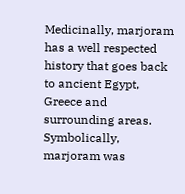Medicinally, marjoram has a well respected history that goes back to ancient Egypt, Greece and surrounding areas. Symbolically, marjoram was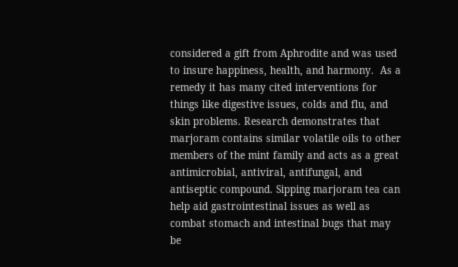considered a gift from Aphrodite and was used to insure happiness, health, and harmony.  As a remedy it has many cited interventions for things like digestive issues, colds and flu, and skin problems. Research demonstrates that marjoram contains similar volatile oils to other members of the mint family and acts as a great antimicrobial, antiviral, antifungal, and antiseptic compound. Sipping marjoram tea can help aid gastrointestinal issues as well as combat stomach and intestinal bugs that may be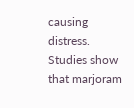causing distress. Studies show that marjoram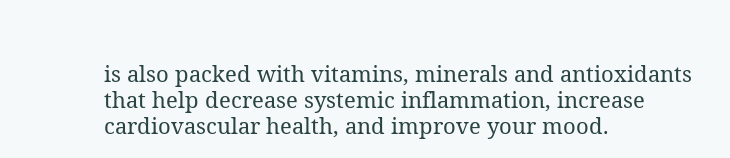is also packed with vitamins, minerals and antioxidants that help decrease systemic inflammation, increase cardiovascular health, and improve your mood.